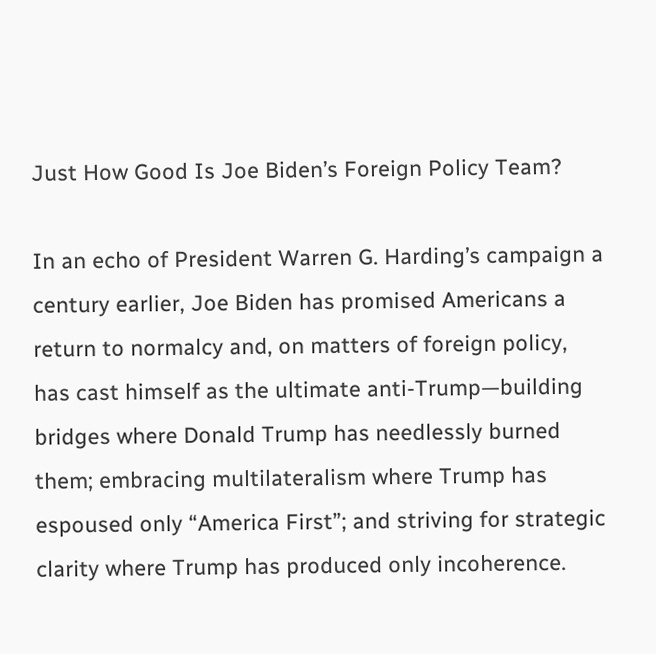Just How Good Is Joe Biden’s Foreign Policy Team?

In an echo of President Warren G. Harding’s campaign a century earlier, Joe Biden has promised Americans a return to normalcy and, on matters of foreign policy, has cast himself as the ultimate anti-Trump—building bridges where Donald Trump has needlessly burned them; embracing multilateralism where Trump has espoused only “America First”; and striving for strategic clarity where Trump has produced only incoherence.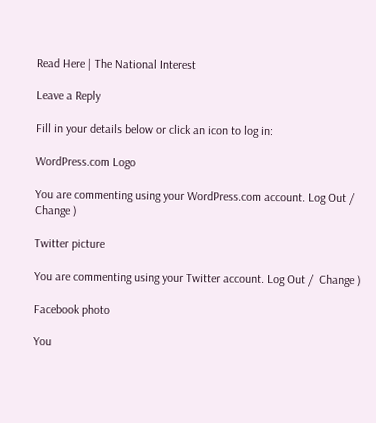Read Here | The National Interest

Leave a Reply

Fill in your details below or click an icon to log in:

WordPress.com Logo

You are commenting using your WordPress.com account. Log Out /  Change )

Twitter picture

You are commenting using your Twitter account. Log Out /  Change )

Facebook photo

You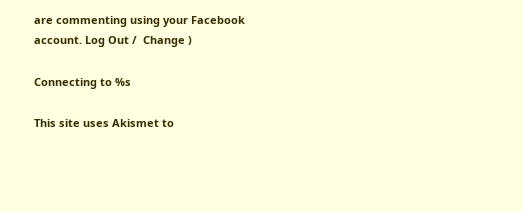are commenting using your Facebook account. Log Out /  Change )

Connecting to %s

This site uses Akismet to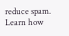reduce spam. Learn how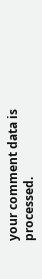your comment data is processed.